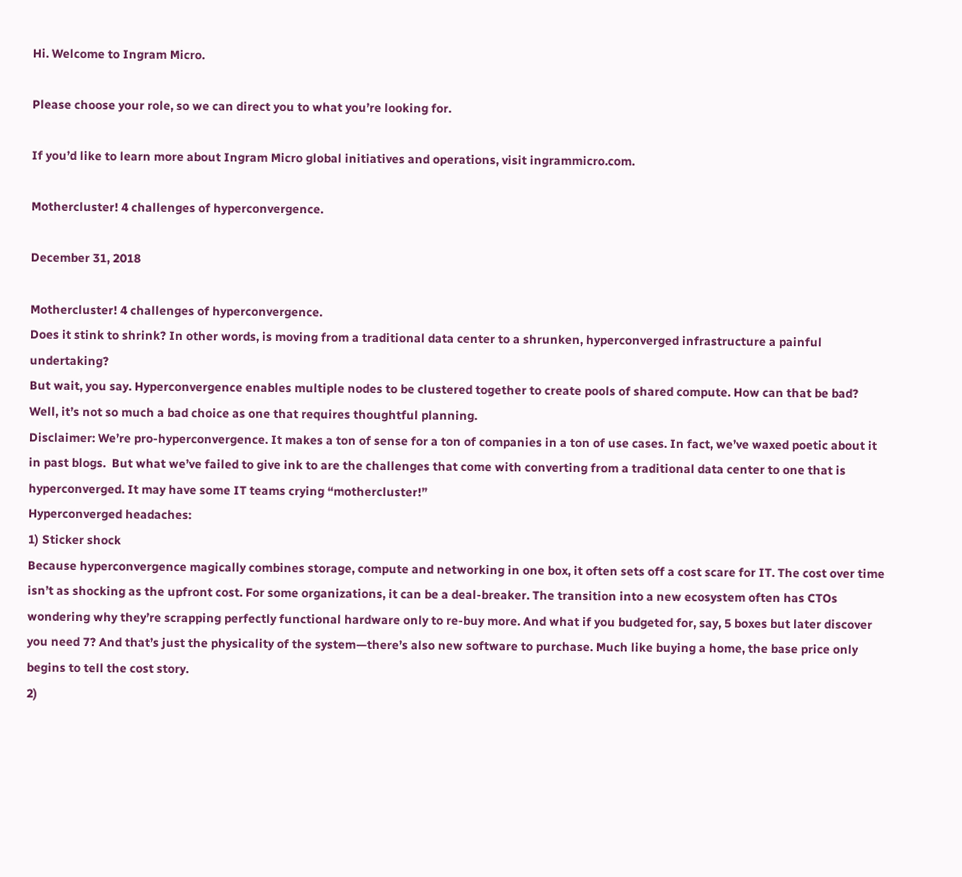Hi. Welcome to Ingram Micro.

Please choose your role, so we can direct you to what you’re looking for.

If you’d like to learn more about Ingram Micro global initiatives and operations, visit ingrammicro.com.

Mothercluster! 4 challenges of hyperconvergence.

December 31, 2018

Mothercluster! 4 challenges of hyperconvergence.
Does it stink to shrink? In other words, is moving from a traditional data center to a shrunken, hyperconverged infrastructure a painful undertaking?
But wait, you say. Hyperconvergence enables multiple nodes to be clustered together to create pools of shared compute. How can that be bad? Well, it’s not so much a bad choice as one that requires thoughtful planning.
Disclaimer: We’re pro-hyperconvergence. It makes a ton of sense for a ton of companies in a ton of use cases. In fact, we’ve waxed poetic about it in past blogs.  But what we’ve failed to give ink to are the challenges that come with converting from a traditional data center to one that is hyperconverged. It may have some IT teams crying “mothercluster!”
Hyperconverged headaches:
1) Sticker shock
Because hyperconvergence magically combines storage, compute and networking in one box, it often sets off a cost scare for IT. The cost over time isn’t as shocking as the upfront cost. For some organizations, it can be a deal-breaker. The transition into a new ecosystem often has CTOs wondering why they’re scrapping perfectly functional hardware only to re-buy more. And what if you budgeted for, say, 5 boxes but later discover you need 7? And that’s just the physicality of the system—there’s also new software to purchase. Much like buying a home, the base price only begins to tell the cost story.
2)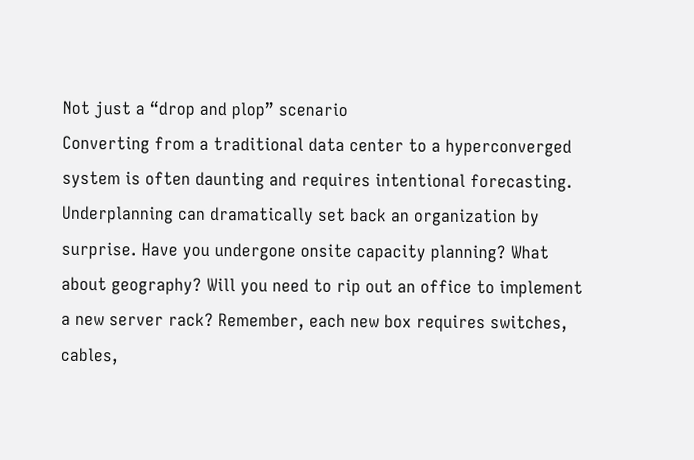Not just a “drop and plop” scenario
Converting from a traditional data center to a hyperconverged system is often daunting and requires intentional forecasting. Underplanning can dramatically set back an organization by surprise. Have you undergone onsite capacity planning? What about geography? Will you need to rip out an office to implement a new server rack? Remember, each new box requires switches, cables,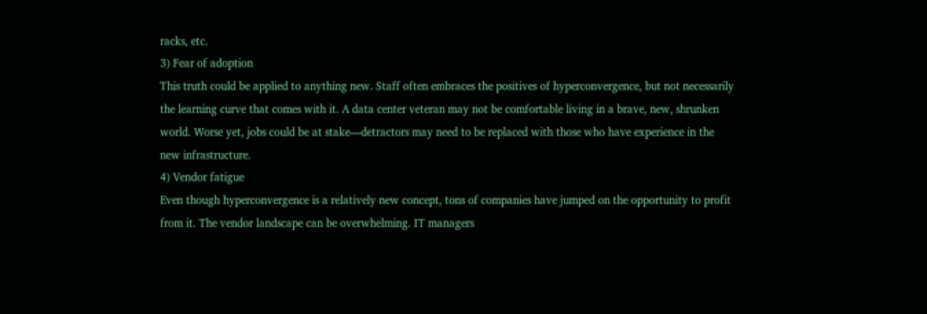racks, etc.
3) Fear of adoption
This truth could be applied to anything new. Staff often embraces the positives of hyperconvergence, but not necessarily the learning curve that comes with it. A data center veteran may not be comfortable living in a brave, new, shrunken world. Worse yet, jobs could be at stake—detractors may need to be replaced with those who have experience in the new infrastructure.
4) Vendor fatigue
Even though hyperconvergence is a relatively new concept, tons of companies have jumped on the opportunity to profit from it. The vendor landscape can be overwhelming. IT managers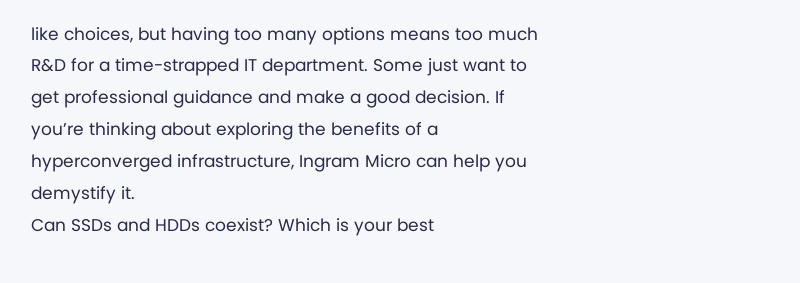like choices, but having too many options means too much R&D for a time-strapped IT department. Some just want to get professional guidance and make a good decision. If you’re thinking about exploring the benefits of a hyperconverged infrastructure, Ingram Micro can help you demystify it.
Can SSDs and HDDs coexist? Which is your best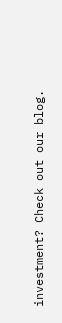investment? Check out our blog.